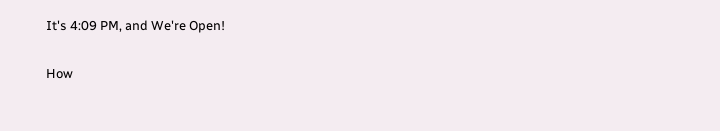It's 4:09 PM, and We're Open!

How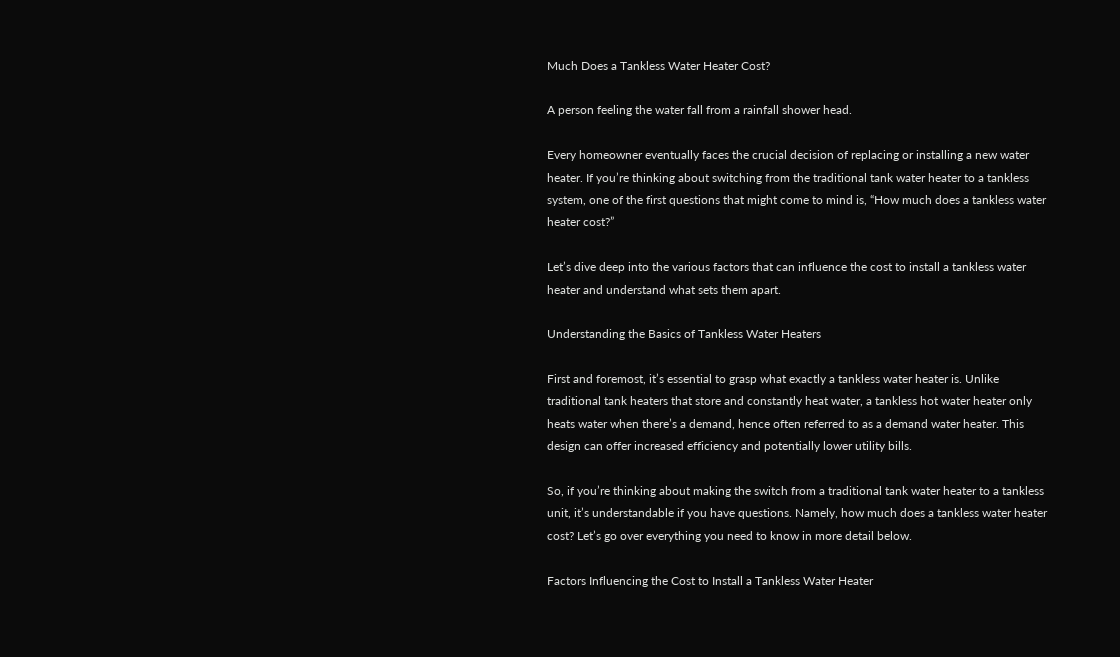Much Does a Tankless Water Heater Cost?

A person feeling the water fall from a rainfall shower head.

Every homeowner eventually faces the crucial decision of replacing or installing a new water heater. If you’re thinking about switching from the traditional tank water heater to a tankless system, one of the first questions that might come to mind is, “How much does a tankless water heater cost?”

Let’s dive deep into the various factors that can influence the cost to install a tankless water heater and understand what sets them apart.

Understanding the Basics of Tankless Water Heaters

First and foremost, it’s essential to grasp what exactly a tankless water heater is. Unlike traditional tank heaters that store and constantly heat water, a tankless hot water heater only heats water when there’s a demand, hence often referred to as a demand water heater. This design can offer increased efficiency and potentially lower utility bills.

So, if you’re thinking about making the switch from a traditional tank water heater to a tankless unit, it’s understandable if you have questions. Namely, how much does a tankless water heater cost? Let’s go over everything you need to know in more detail below.

Factors Influencing the Cost to Install a Tankless Water Heater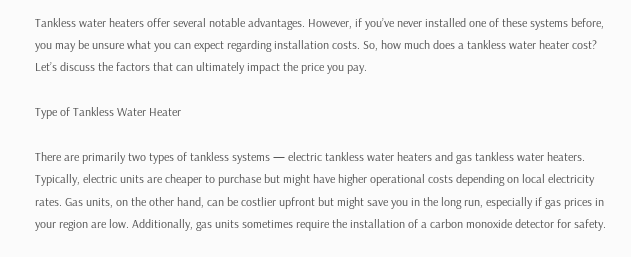Tankless water heaters offer several notable advantages. However, if you’ve never installed one of these systems before, you may be unsure what you can expect regarding installation costs. So, how much does a tankless water heater cost? Let’s discuss the factors that can ultimately impact the price you pay.

Type of Tankless Water Heater

There are primarily two types of tankless systems — electric tankless water heaters and gas tankless water heaters. Typically, electric units are cheaper to purchase but might have higher operational costs depending on local electricity rates. Gas units, on the other hand, can be costlier upfront but might save you in the long run, especially if gas prices in your region are low. Additionally, gas units sometimes require the installation of a carbon monoxide detector for safety.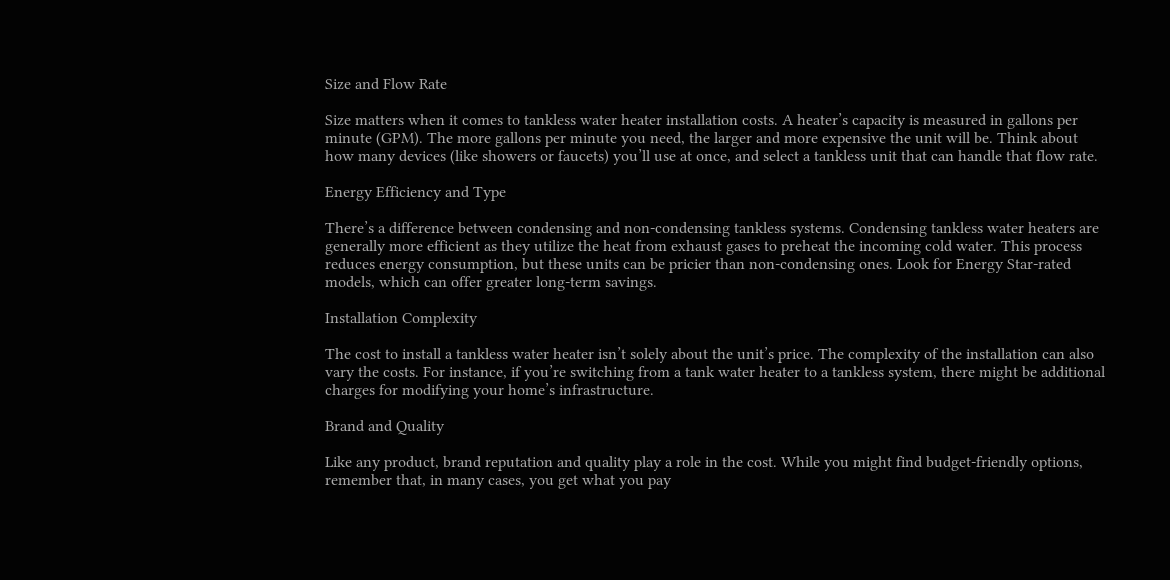Size and Flow Rate

Size matters when it comes to tankless water heater installation costs. A heater’s capacity is measured in gallons per minute (GPM). The more gallons per minute you need, the larger and more expensive the unit will be. Think about how many devices (like showers or faucets) you’ll use at once, and select a tankless unit that can handle that flow rate.

Energy Efficiency and Type

There’s a difference between condensing and non-condensing tankless systems. Condensing tankless water heaters are generally more efficient as they utilize the heat from exhaust gases to preheat the incoming cold water. This process reduces energy consumption, but these units can be pricier than non-condensing ones. Look for Energy Star-rated models, which can offer greater long-term savings.

Installation Complexity

The cost to install a tankless water heater isn’t solely about the unit’s price. The complexity of the installation can also vary the costs. For instance, if you’re switching from a tank water heater to a tankless system, there might be additional charges for modifying your home’s infrastructure.

Brand and Quality

Like any product, brand reputation and quality play a role in the cost. While you might find budget-friendly options, remember that, in many cases, you get what you pay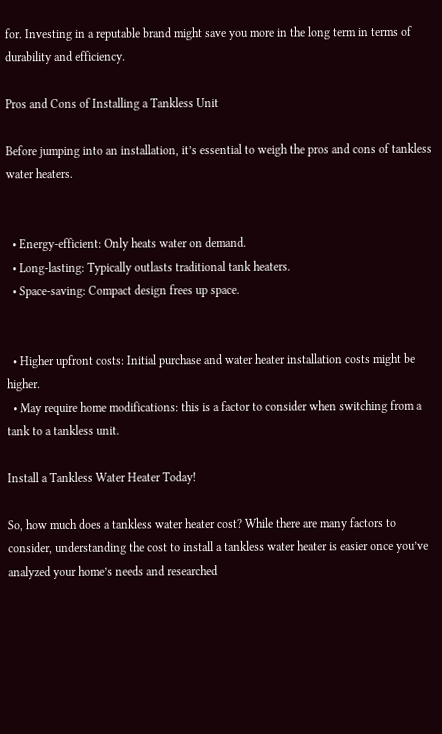for. Investing in a reputable brand might save you more in the long term in terms of durability and efficiency.

Pros and Cons of Installing a Tankless Unit

Before jumping into an installation, it’s essential to weigh the pros and cons of tankless water heaters.


  • Energy-efficient: Only heats water on demand.
  • Long-lasting: Typically outlasts traditional tank heaters.
  • Space-saving: Compact design frees up space.


  • Higher upfront costs: Initial purchase and water heater installation costs might be higher.
  • May require home modifications: this is a factor to consider when switching from a tank to a tankless unit.

Install a Tankless Water Heater Today!

So, how much does a tankless water heater cost? While there are many factors to consider, understanding the cost to install a tankless water heater is easier once you’ve analyzed your home’s needs and researched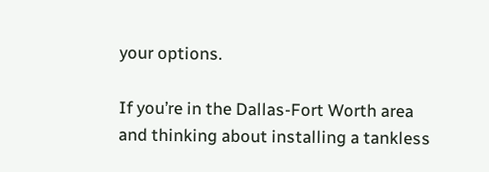your options.

If you’re in the Dallas-Fort Worth area and thinking about installing a tankless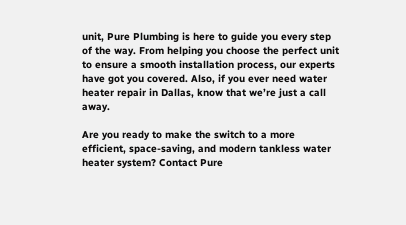unit, Pure Plumbing is here to guide you every step of the way. From helping you choose the perfect unit to ensure a smooth installation process, our experts have got you covered. Also, if you ever need water heater repair in Dallas, know that we’re just a call away.

Are you ready to make the switch to a more efficient, space-saving, and modern tankless water heater system? Contact Pure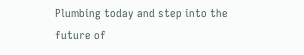Plumbing today and step into the future of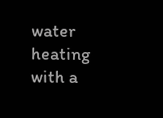water heating with a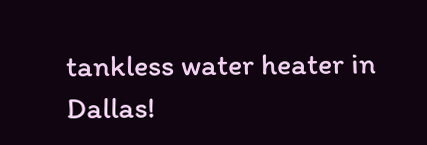tankless water heater in Dallas!